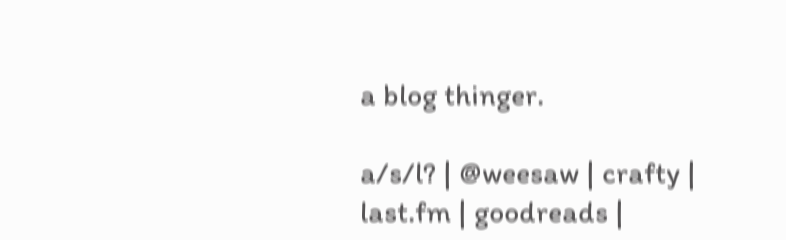a blog thinger.

a/s/l? | @weesaw | crafty | last.fm | goodreads |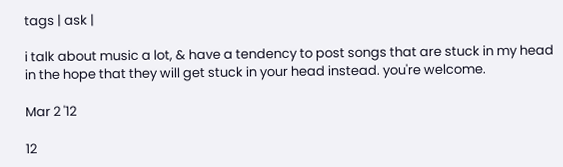tags | ask |

i talk about music a lot, & have a tendency to post songs that are stuck in my head in the hope that they will get stuck in your head instead. you're welcome.

Mar 2 '12

12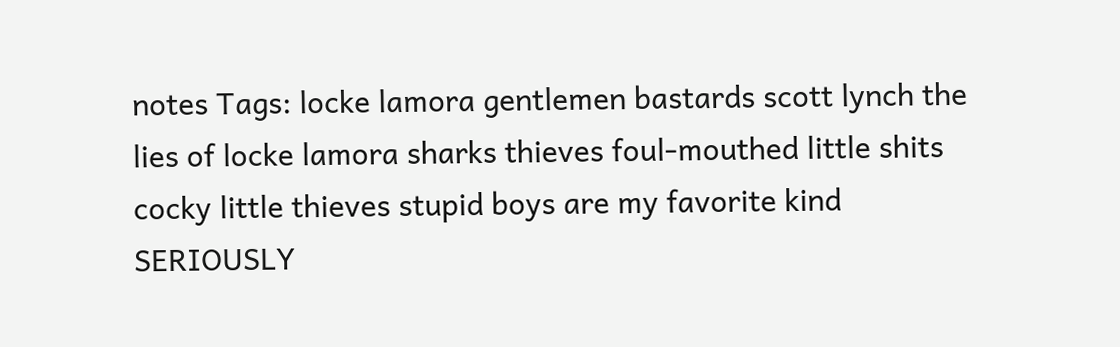notes Tags: locke lamora gentlemen bastards scott lynch the lies of locke lamora sharks thieves foul-mouthed little shits cocky little thieves stupid boys are my favorite kind SERIOUSLY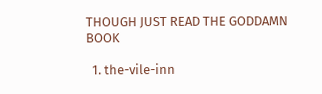THOUGH JUST READ THE GODDAMN BOOK

  1. the-vile-inn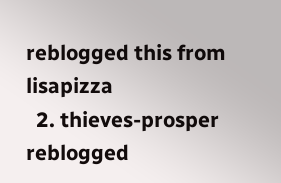reblogged this from lisapizza
  2. thieves-prosper reblogged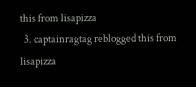this from lisapizza
  3. captainragtag reblogged this from lisapizza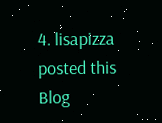4. lisapizza posted this
Blog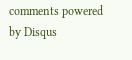comments powered by Disqus